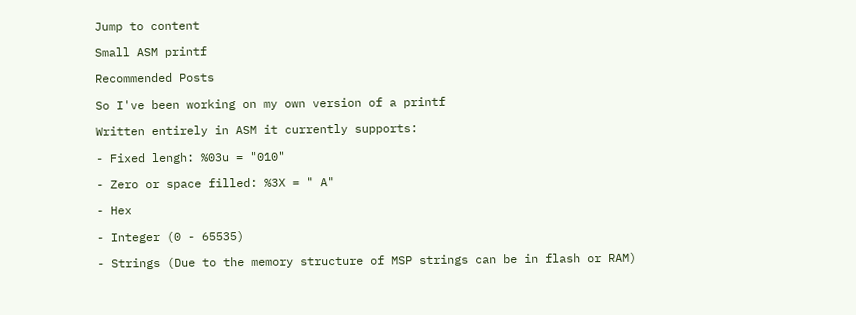Jump to content

Small ASM printf

Recommended Posts

So I've been working on my own version of a printf

Written entirely in ASM it currently supports:

- Fixed lengh: %03u = "010"

- Zero or space filled: %3X = " A"

- Hex

- Integer (0 - 65535)

- Strings (Due to the memory structure of MSP strings can be in flash or RAM)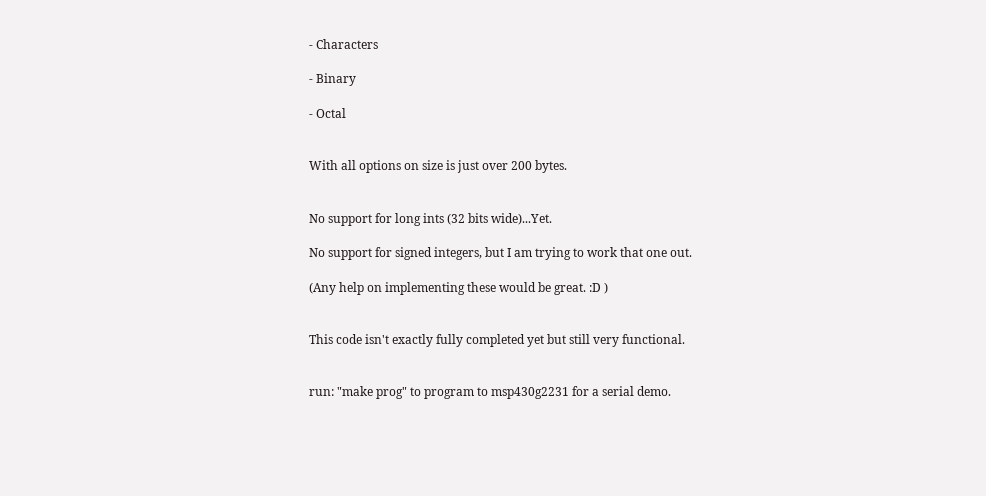- Characters

- Binary

- Octal


With all options on size is just over 200 bytes.


No support for long ints (32 bits wide)...Yet.

No support for signed integers, but I am trying to work that one out.

(Any help on implementing these would be great. :D )


This code isn't exactly fully completed yet but still very functional.


run: "make prog" to program to msp430g2231 for a serial demo.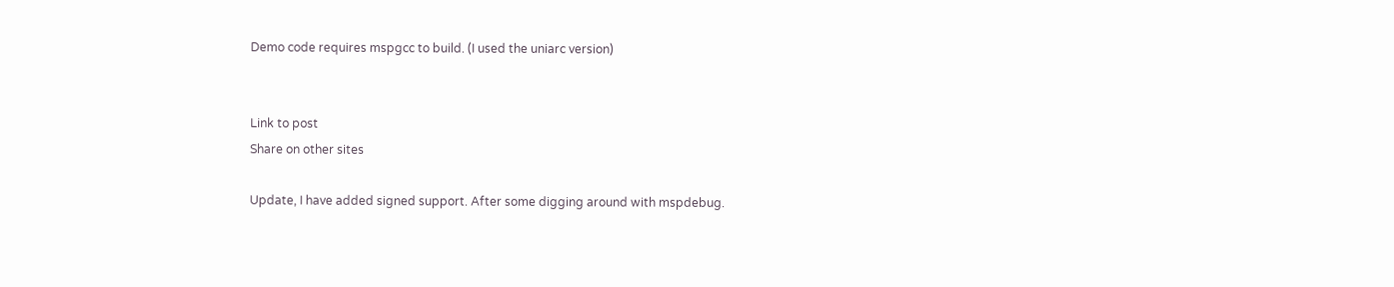Demo code requires mspgcc to build. (I used the uniarc version)


Link to post
Share on other sites

Update, I have added signed support. After some digging around with mspdebug.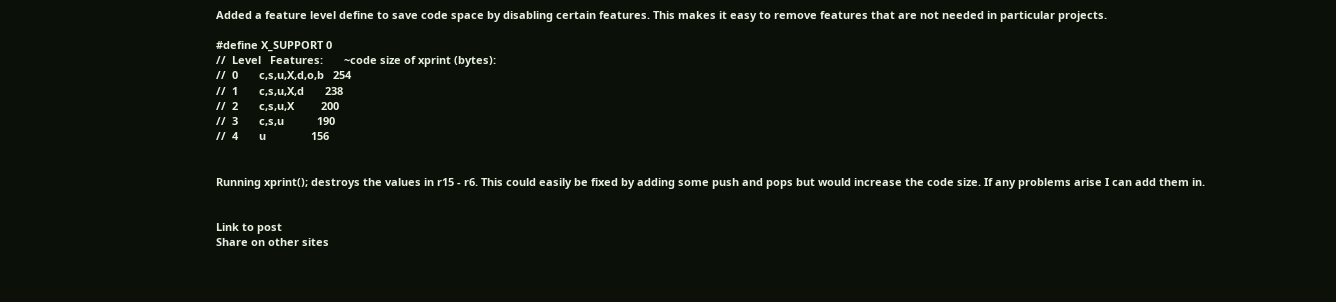Added a feature level define to save code space by disabling certain features. This makes it easy to remove features that are not needed in particular projects.

#define X_SUPPORT 0
//  Level   Features:       ~code size of xprint (bytes):
//  0       c,s,u,X,d,o,b   254
//  1       c,s,u,X,d       238
//  2       c,s,u,X         200
//  3       c,s,u           190
//  4       u               156


Running xprint(); destroys the values in r15 - r6. This could easily be fixed by adding some push and pops but would increase the code size. If any problems arise I can add them in.


Link to post
Share on other sites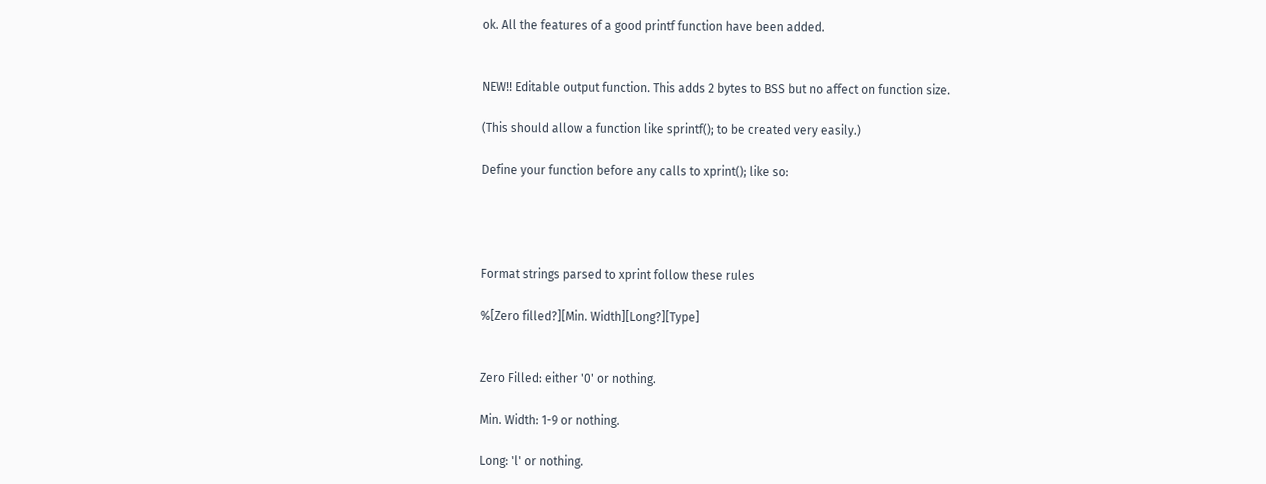ok. All the features of a good printf function have been added.


NEW!! Editable output function. This adds 2 bytes to BSS but no affect on function size.

(This should allow a function like sprintf(); to be created very easily.)

Define your function before any calls to xprint(); like so:




Format strings parsed to xprint follow these rules

%[Zero filled?][Min. Width][Long?][Type]


Zero Filled: either '0' or nothing.

Min. Width: 1-9 or nothing.

Long: 'l' or nothing.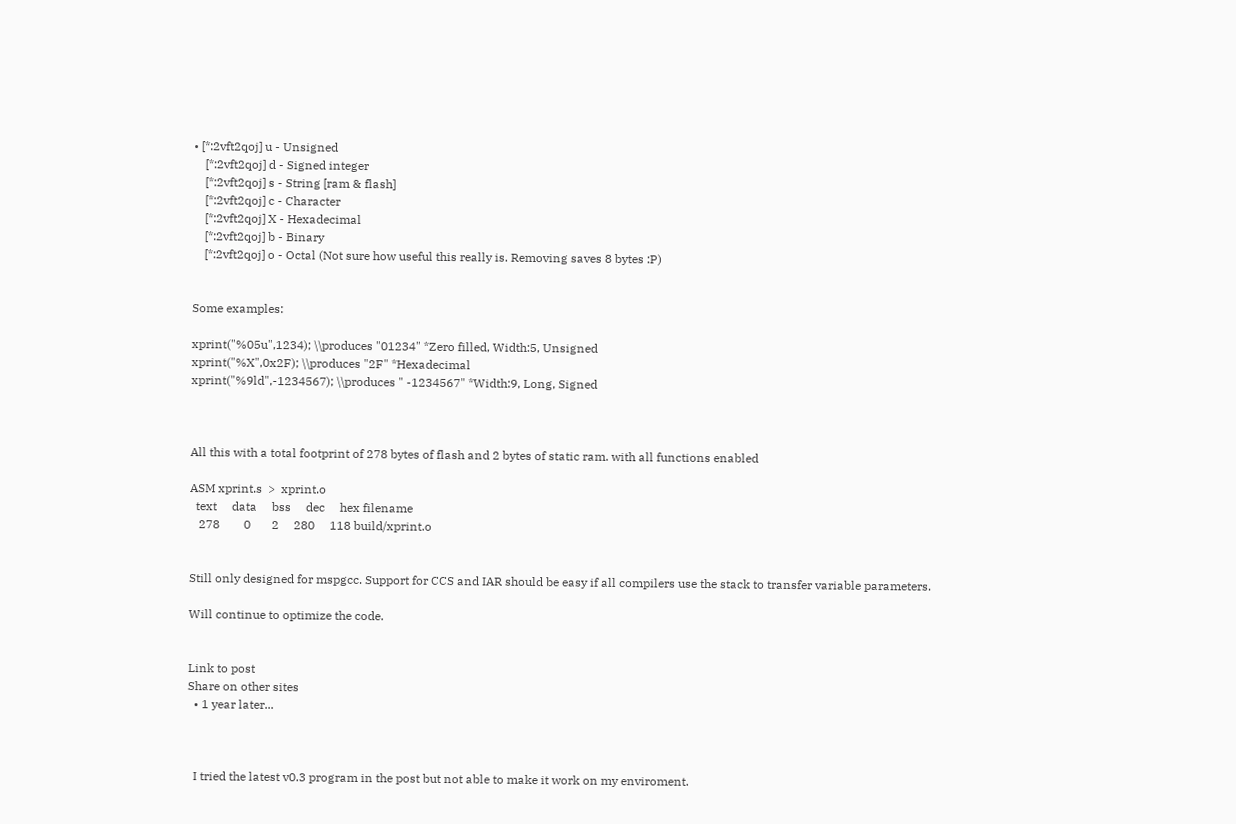• [*:2vft2qoj] u - Unsigned
    [*:2vft2qoj] d - Signed integer
    [*:2vft2qoj] s - String [ram & flash]
    [*:2vft2qoj] c - Character
    [*:2vft2qoj] X - Hexadecimal
    [*:2vft2qoj] b - Binary
    [*:2vft2qoj] o - Octal (Not sure how useful this really is. Removing saves 8 bytes :P)


Some examples:

xprint("%05u",1234); \\produces "01234" *Zero filled, Width:5, Unsigned
xprint("%X",0x2F); \\produces "2F" *Hexadecimal
xprint("%9ld",-1234567); \\produces " -1234567" *Width:9, Long, Signed



All this with a total footprint of 278 bytes of flash and 2 bytes of static ram. with all functions enabled

ASM xprint.s  >  xprint.o
  text     data     bss     dec     hex filename
   278        0       2     280     118 build/xprint.o


Still only designed for mspgcc. Support for CCS and IAR should be easy if all compilers use the stack to transfer variable parameters.

Will continue to optimize the code.


Link to post
Share on other sites
  • 1 year later...



  I tried the latest v0.3 program in the post but not able to make it work on my enviroment.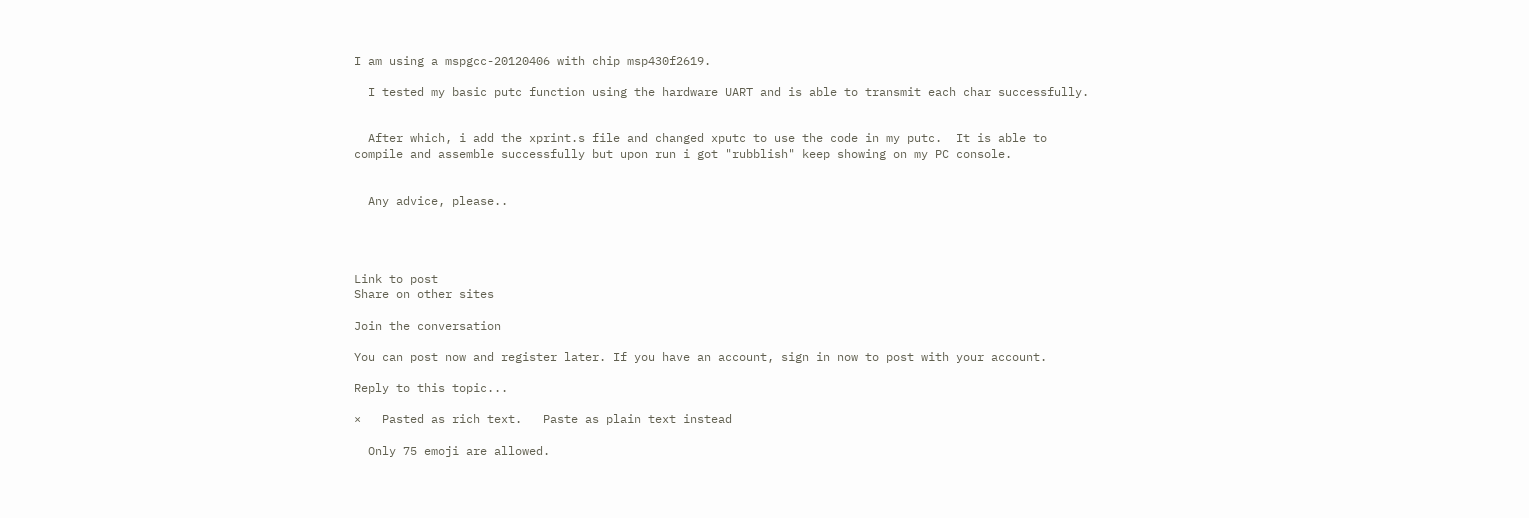I am using a mspgcc-20120406 with chip msp430f2619.

  I tested my basic putc function using the hardware UART and is able to transmit each char successfully.


  After which, i add the xprint.s file and changed xputc to use the code in my putc.  It is able to compile and assemble successfully but upon run i got "rubblish" keep showing on my PC console.


  Any advice, please..




Link to post
Share on other sites

Join the conversation

You can post now and register later. If you have an account, sign in now to post with your account.

Reply to this topic...

×   Pasted as rich text.   Paste as plain text instead

  Only 75 emoji are allowed.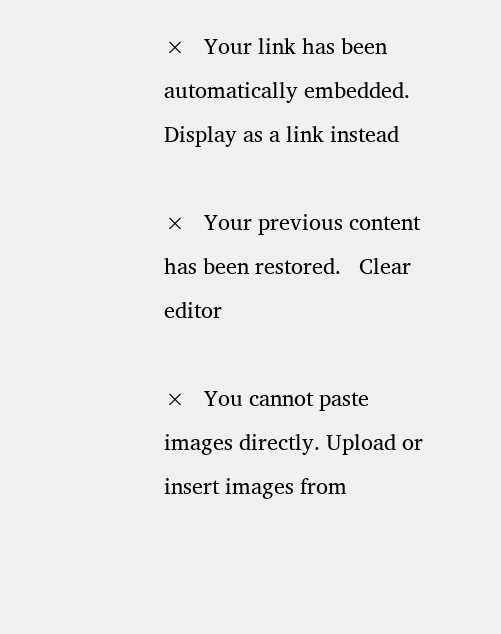×   Your link has been automatically embedded.   Display as a link instead

×   Your previous content has been restored.   Clear editor

×   You cannot paste images directly. Upload or insert images from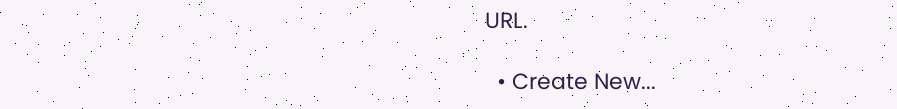URL.

  • Create New...